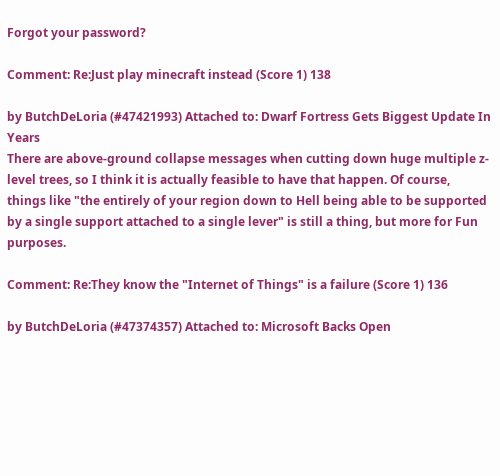Forgot your password?

Comment: Re:Just play minecraft instead (Score 1) 138

by ButchDeLoria (#47421993) Attached to: Dwarf Fortress Gets Biggest Update In Years
There are above-ground collapse messages when cutting down huge multiple z-level trees, so I think it is actually feasible to have that happen. Of course, things like "the entirely of your region down to Hell being able to be supported by a single support attached to a single lever" is still a thing, but more for Fun purposes.

Comment: Re:They know the "Internet of Things" is a failure (Score 1) 136

by ButchDeLoria (#47374357) Attached to: Microsoft Backs Open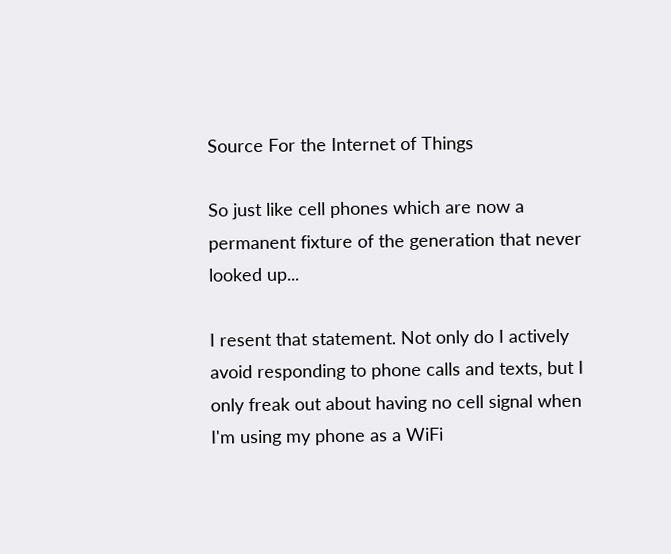Source For the Internet of Things

So just like cell phones which are now a permanent fixture of the generation that never looked up...

I resent that statement. Not only do I actively avoid responding to phone calls and texts, but I only freak out about having no cell signal when I'm using my phone as a WiFi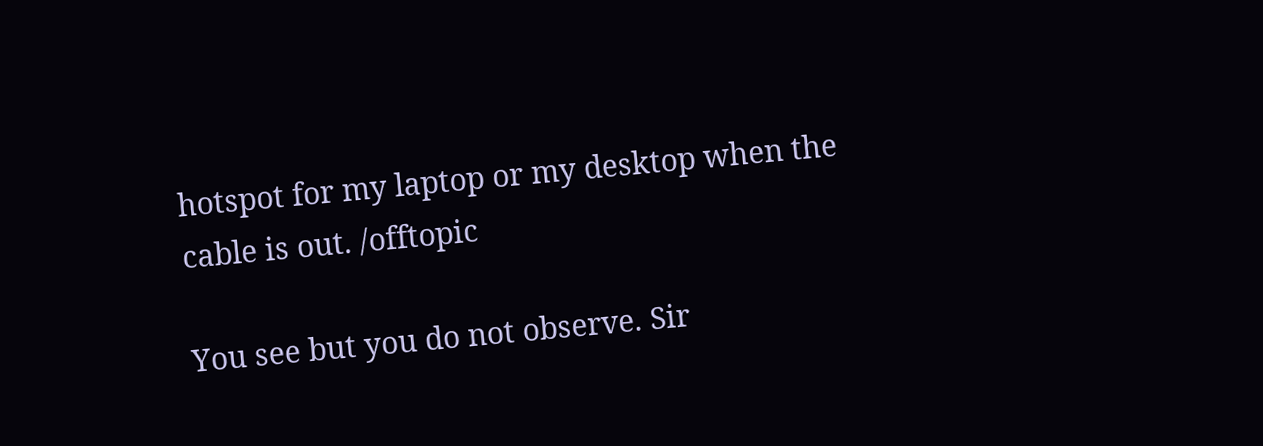hotspot for my laptop or my desktop when the cable is out. /offtopic

You see but you do not observe. Sir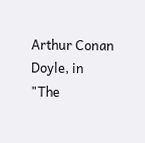Arthur Conan Doyle, in "The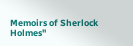Memoirs of Sherlock Holmes"